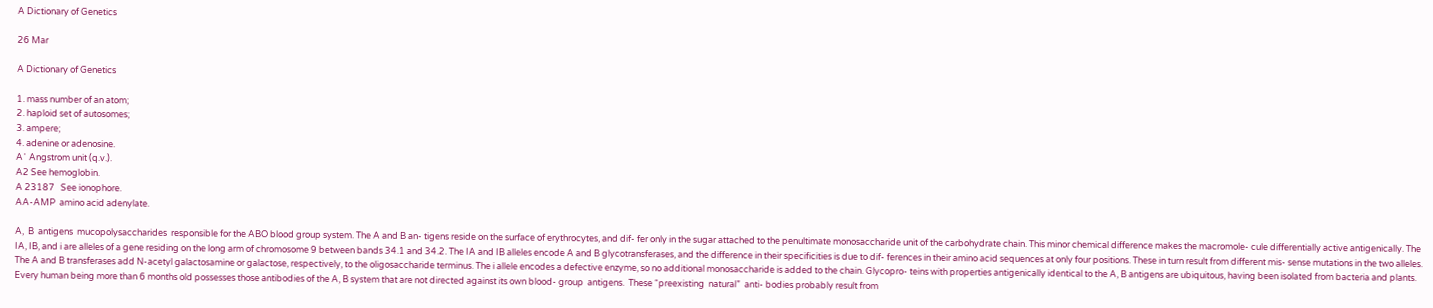A Dictionary of Genetics

26 Mar

A Dictionary of Genetics

1. mass number of an atom;
2. haploid set of autosomes;
3. ampere;
4. adenine or adenosine.
A˚  Angstrom unit (q.v.).
A2 See hemoglobin.
A 23187   See ionophore.
AA-AMP  amino acid adenylate.

A,  B  antigens  mucopolysaccharides  responsible for the ABO blood group system. The A and B an- tigens reside on the surface of erythrocytes, and dif- fer only in the sugar attached to the penultimate monosaccharide unit of the carbohydrate chain. This minor chemical difference makes the macromole- cule differentially active antigenically. The IA, IB, and i are alleles of a gene residing on the long arm of chromosome 9 between bands 34.1 and 34.2. The IA and IB alleles encode A and B glycotransferases, and the difference in their specificities is due to dif- ferences in their amino acid sequences at only four positions. These in turn result from different mis- sense mutations in the two alleles. The A and B transferases add N-acetyl galactosamine or galactose, respectively, to the oligosaccharide terminus. The i allele encodes a defective enzyme, so no additional monosaccharide is added to the chain. Glycopro- teins with properties antigenically identical to the A, B antigens are ubiquitous, having been isolated from bacteria and plants. Every human being more than 6 months old possesses those antibodies of the A, B system that are not directed against its own blood- group  antigens.  These “preexisting  natural”  anti- bodies probably result from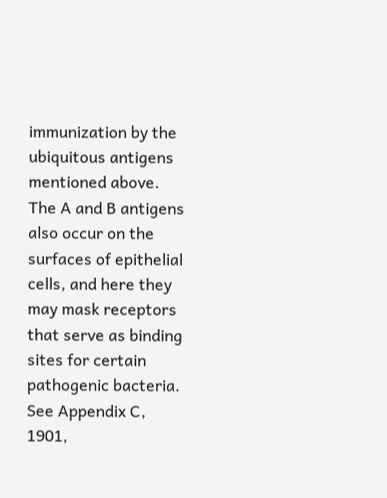immunization by the ubiquitous antigens mentioned above. The A and B antigens also occur on the surfaces of epithelial cells, and here they may mask receptors that serve as binding sites for certain pathogenic bacteria. See Appendix C, 1901,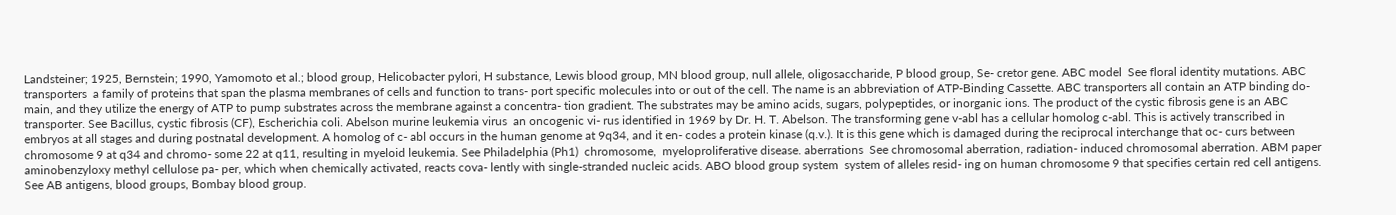Landsteiner; 1925, Bernstein; 1990, Yamomoto et al.; blood group, Helicobacter pylori, H substance, Lewis blood group, MN blood group, null allele, oligosaccharide, P blood group, Se- cretor gene. ABC model  See floral identity mutations. ABC transporters  a family of proteins that span the plasma membranes of cells and function to trans- port specific molecules into or out of the cell. The name is an abbreviation of ATP-Binding Cassette. ABC transporters all contain an ATP binding do- main, and they utilize the energy of ATP to pump substrates across the membrane against a concentra- tion gradient. The substrates may be amino acids, sugars, polypeptides, or inorganic ions. The product of the cystic fibrosis gene is an ABC transporter. See Bacillus, cystic fibrosis (CF), Escherichia coli. Abelson murine leukemia virus  an oncogenic vi- rus identified in 1969 by Dr. H. T. Abelson. The transforming gene v-abl has a cellular homolog c-abl. This is actively transcribed in embryos at all stages and during postnatal development. A homolog of c- abl occurs in the human genome at 9q34, and it en- codes a protein kinase (q.v.). It is this gene which is damaged during the reciprocal interchange that oc- curs between chromosome 9 at q34 and chromo- some 22 at q11, resulting in myeloid leukemia. See Philadelphia (Ph1)  chromosome,  myeloproliferative disease. aberrations  See chromosomal aberration, radiation- induced chromosomal aberration. ABM paper  aminobenzyloxy methyl cellulose pa- per, which when chemically activated, reacts cova- lently with single-stranded nucleic acids. ABO blood group system  system of alleles resid- ing on human chromosome 9 that specifies certain red cell antigens. See AB antigens, blood groups, Bombay blood group.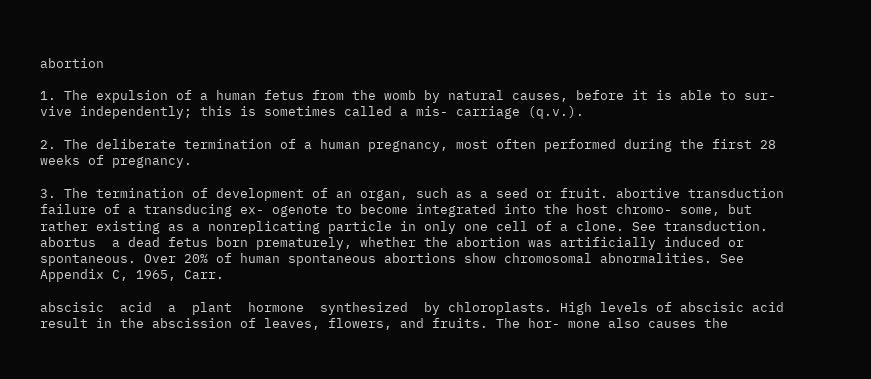abortion

1. The expulsion of a human fetus from the womb by natural causes, before it is able to sur- vive independently; this is sometimes called a mis- carriage (q.v.).

2. The deliberate termination of a human pregnancy, most often performed during the first 28 weeks of pregnancy.

3. The termination of development of an organ, such as a seed or fruit. abortive transduction  failure of a transducing ex- ogenote to become integrated into the host chromo- some, but rather existing as a nonreplicating particle in only one cell of a clone. See transduction. abortus  a dead fetus born prematurely, whether the abortion was artificially induced or spontaneous. Over 20% of human spontaneous abortions show chromosomal abnormalities. See Appendix C, 1965, Carr.

abscisic  acid  a  plant  hormone  synthesized  by chloroplasts. High levels of abscisic acid result in the abscission of leaves, flowers, and fruits. The hor- mone also causes the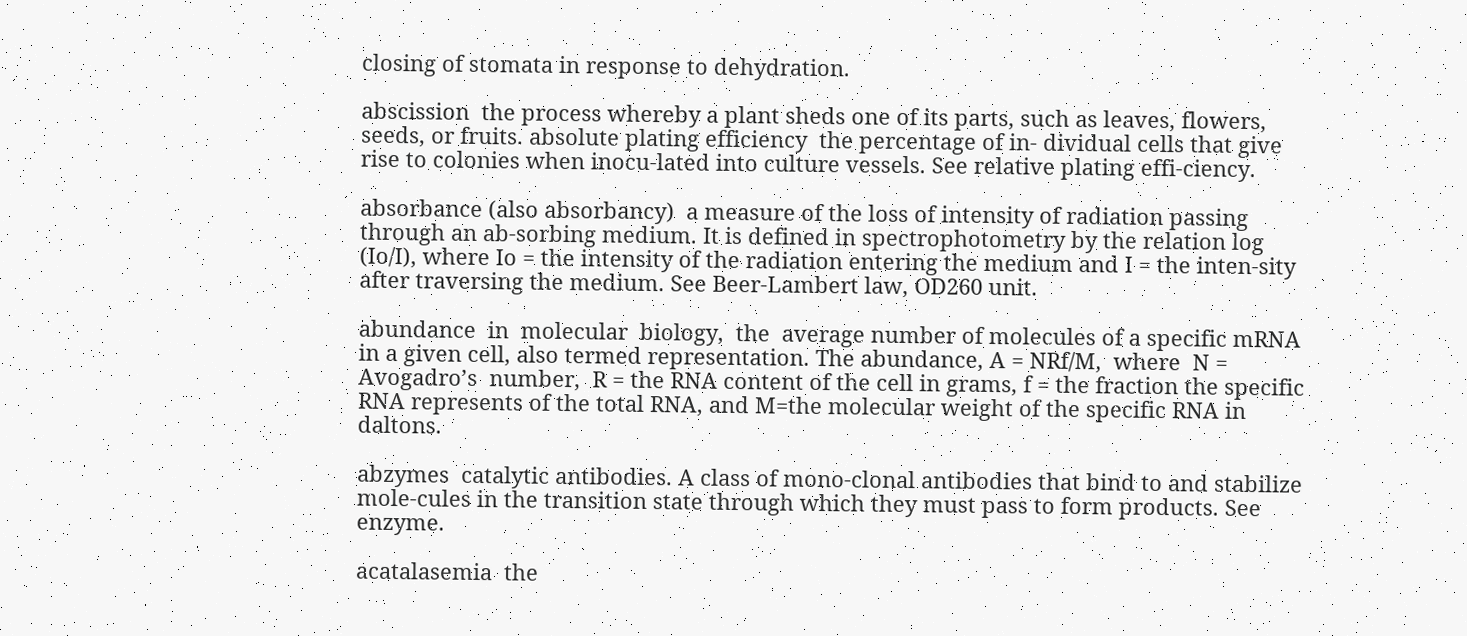closing of stomata in response to dehydration.

abscission  the process whereby a plant sheds one of its parts, such as leaves, flowers, seeds, or fruits. absolute plating efficiency  the percentage of in- dividual cells that give rise to colonies when inocu-lated into culture vessels. See relative plating effi-ciency.

absorbance (also absorbancy)  a measure of the loss of intensity of radiation passing through an ab-sorbing medium. It is defined in spectrophotometry by the relation log (Io/I), where Io = the intensity of the radiation entering the medium and I = the inten-sity after traversing the medium. See Beer-Lambert law, OD260 unit.

abundance  in  molecular  biology,  the  average number of molecules of a specific mRNA in a given cell, also termed representation. The abundance, A = NRf/M,  where  N = Avogadro’s  number,  R = the RNA content of the cell in grams, f = the fraction the specific RNA represents of the total RNA, and M=the molecular weight of the specific RNA in daltons.

abzymes  catalytic antibodies. A class of mono-clonal antibodies that bind to and stabilize mole-cules in the transition state through which they must pass to form products. See enzyme.

acatalasemia  the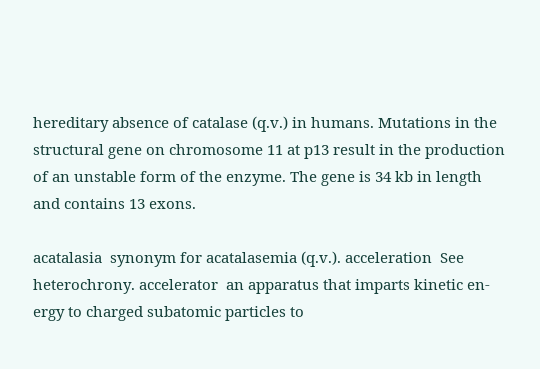hereditary absence of catalase (q.v.) in humans. Mutations in the structural gene on chromosome 11 at p13 result in the production of an unstable form of the enzyme. The gene is 34 kb in length and contains 13 exons.

acatalasia  synonym for acatalasemia (q.v.). acceleration  See heterochrony. accelerator  an apparatus that imparts kinetic en-ergy to charged subatomic particles to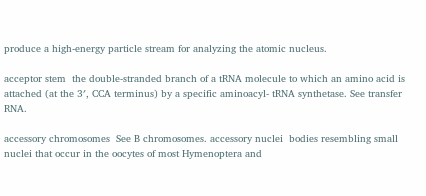produce a high-energy particle stream for analyzing the atomic nucleus.

acceptor stem  the double-stranded branch of a tRNA molecule to which an amino acid is attached (at the 3′, CCA terminus) by a specific aminoacyl- tRNA synthetase. See transfer RNA.

accessory chromosomes  See B chromosomes. accessory nuclei  bodies resembling small nuclei that occur in the oocytes of most Hymenoptera and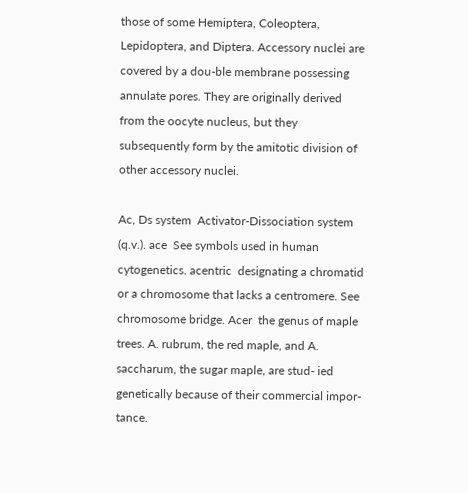those of some Hemiptera, Coleoptera, Lepidoptera, and Diptera. Accessory nuclei are covered by a dou-ble membrane possessing annulate pores. They are originally derived from the oocyte nucleus, but they subsequently form by the amitotic division of other accessory nuclei.

Ac, Ds system  Activator-Dissociation system (q.v.). ace  See symbols used in human cytogenetics. acentric  designating a chromatid or a chromosome that lacks a centromere. See chromosome bridge. Acer  the genus of maple trees. A. rubrum, the red maple, and A. saccharum, the sugar maple, are stud- ied genetically because of their commercial impor- tance.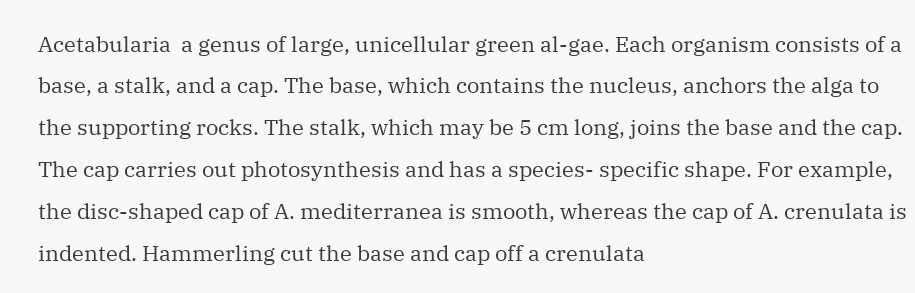Acetabularia  a genus of large, unicellular green al-gae. Each organism consists of a base, a stalk, and a cap. The base, which contains the nucleus, anchors the alga to the supporting rocks. The stalk, which may be 5 cm long, joins the base and the cap. The cap carries out photosynthesis and has a species- specific shape. For example, the disc-shaped cap of A. mediterranea is smooth, whereas the cap of A. crenulata is indented. Hammerling cut the base and cap off a crenulata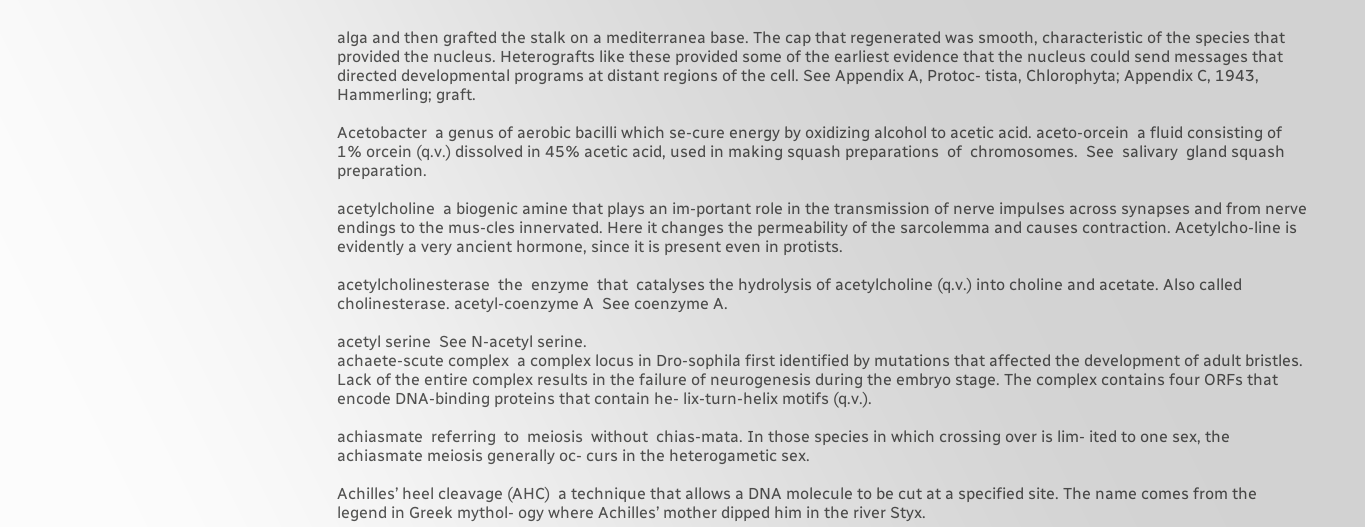alga and then grafted the stalk on a mediterranea base. The cap that regenerated was smooth, characteristic of the species that provided the nucleus. Heterografts like these provided some of the earliest evidence that the nucleus could send messages that directed developmental programs at distant regions of the cell. See Appendix A, Protoc- tista, Chlorophyta; Appendix C, 1943, Hammerling; graft.

Acetobacter  a genus of aerobic bacilli which se-cure energy by oxidizing alcohol to acetic acid. aceto-orcein  a fluid consisting of 1% orcein (q.v.) dissolved in 45% acetic acid, used in making squash preparations  of  chromosomes.  See  salivary  gland squash preparation.

acetylcholine  a biogenic amine that plays an im-portant role in the transmission of nerve impulses across synapses and from nerve endings to the mus-cles innervated. Here it changes the permeability of the sarcolemma and causes contraction. Acetylcho-line is evidently a very ancient hormone, since it is present even in protists.

acetylcholinesterase  the  enzyme  that  catalyses the hydrolysis of acetylcholine (q.v.) into choline and acetate. Also called cholinesterase. acetyl-coenzyme A  See coenzyme A.

acetyl serine  See N-acetyl serine.
achaete-scute complex  a complex locus in Dro-sophila first identified by mutations that affected the development of adult bristles. Lack of the entire complex results in the failure of neurogenesis during the embryo stage. The complex contains four ORFs that encode DNA-binding proteins that contain he- lix-turn-helix motifs (q.v.).

achiasmate  referring  to  meiosis  without  chias-mata. In those species in which crossing over is lim- ited to one sex, the achiasmate meiosis generally oc- curs in the heterogametic sex.

Achilles’ heel cleavage (AHC)  a technique that allows a DNA molecule to be cut at a specified site. The name comes from the legend in Greek mythol- ogy where Achilles’ mother dipped him in the river Styx.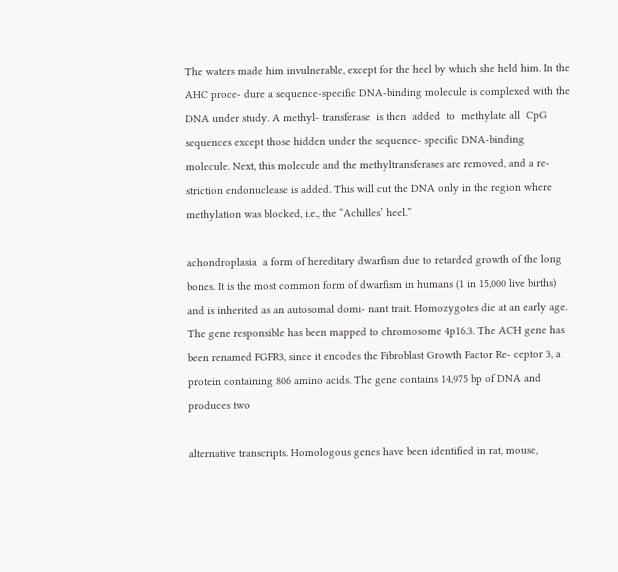The waters made him invulnerable, except for the heel by which she held him. In the AHC proce- dure a sequence-specific DNA-binding molecule is complexed with the DNA under study. A methyl- transferase  is then  added  to  methylate all  CpG sequences except those hidden under the sequence- specific DNA-binding molecule. Next, this molecule and the methyltransferases are removed, and a re- striction endonuclease is added. This will cut the DNA only in the region where methylation was blocked, i.e., the “Achilles’ heel.”

achondroplasia  a form of hereditary dwarfism due to retarded growth of the long bones. It is the most common form of dwarfism in humans (1 in 15,000 live births) and is inherited as an autosomal domi- nant trait. Homozygotes die at an early age. The gene responsible has been mapped to chromosome 4p16.3. The ACH gene has been renamed FGFR3, since it encodes the Fibroblast Growth Factor Re- ceptor 3, a protein containing 806 amino acids. The gene contains 14,975 bp of DNA and produces two

alternative transcripts. Homologous genes have been identified in rat, mouse,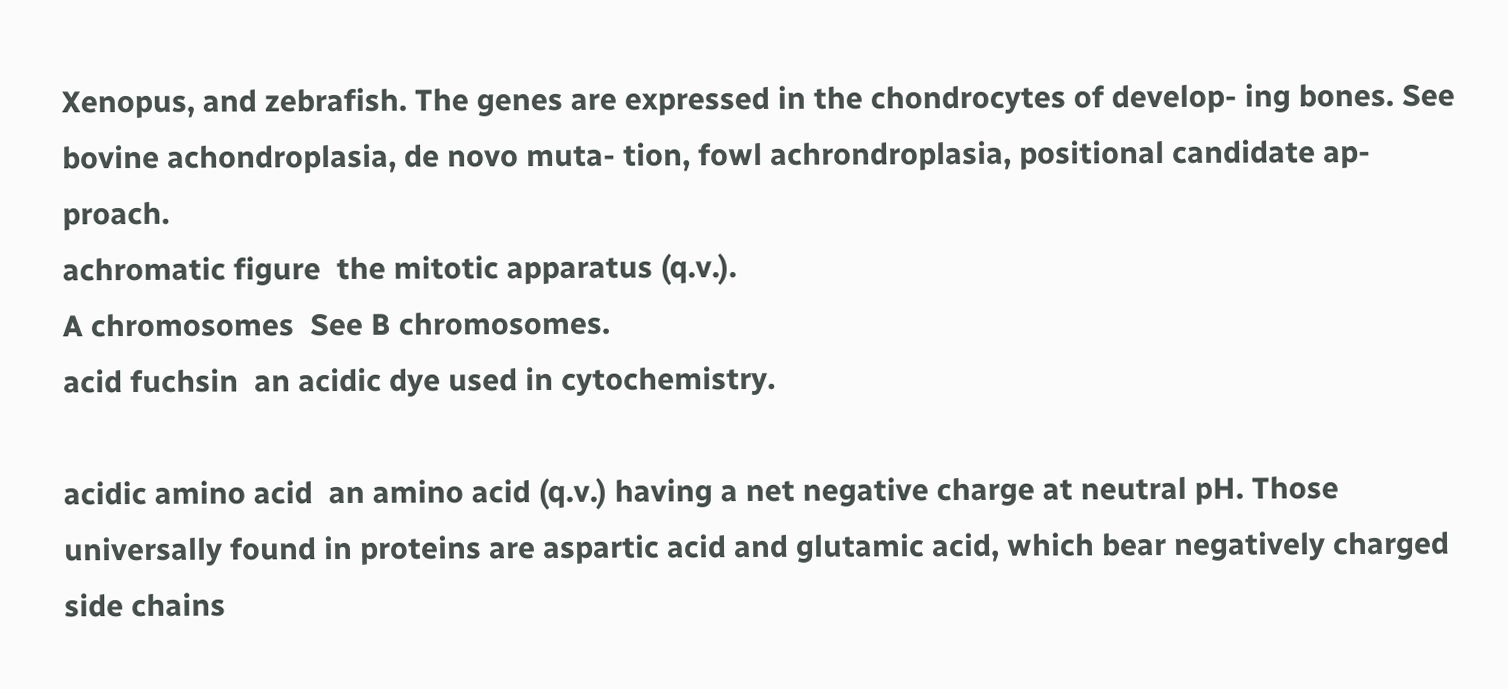Xenopus, and zebrafish. The genes are expressed in the chondrocytes of develop- ing bones. See bovine achondroplasia, de novo muta- tion, fowl achrondroplasia, positional candidate ap- proach.
achromatic figure  the mitotic apparatus (q.v.).
A chromosomes  See B chromosomes.
acid fuchsin  an acidic dye used in cytochemistry.

acidic amino acid  an amino acid (q.v.) having a net negative charge at neutral pH. Those universally found in proteins are aspartic acid and glutamic acid, which bear negatively charged side chains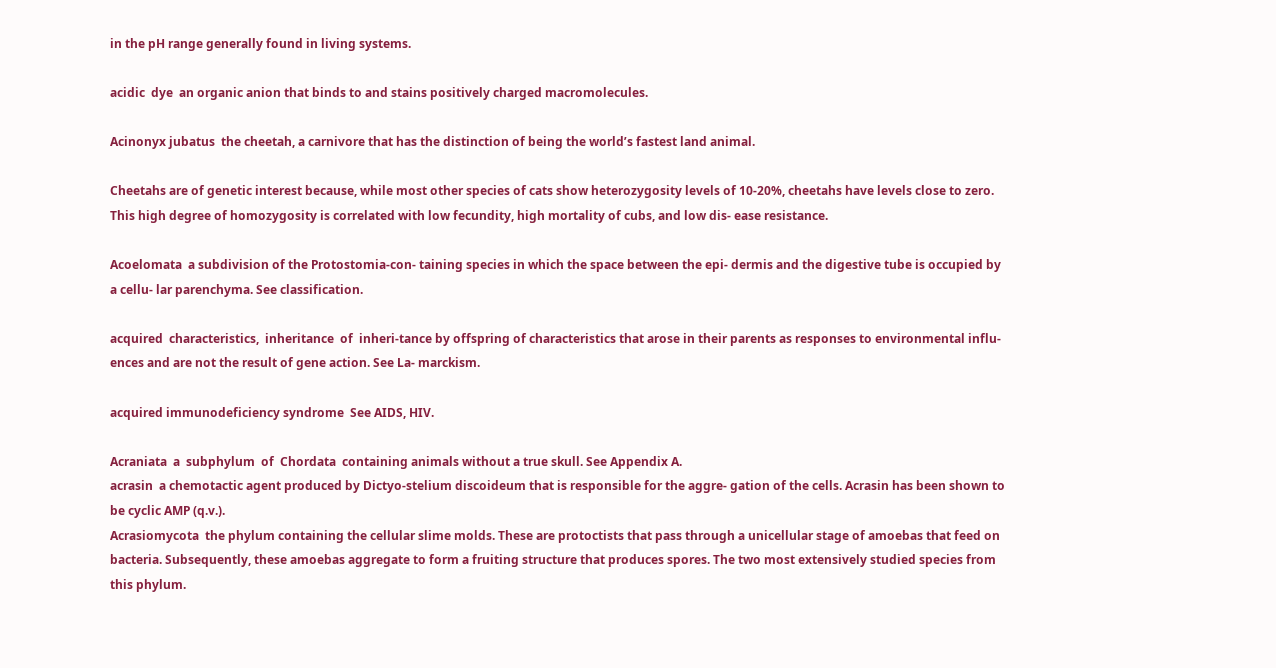in the pH range generally found in living systems.

acidic  dye  an organic anion that binds to and stains positively charged macromolecules.

Acinonyx jubatus  the cheetah, a carnivore that has the distinction of being the world’s fastest land animal.

Cheetahs are of genetic interest because, while most other species of cats show heterozygosity levels of 10-20%, cheetahs have levels close to zero. This high degree of homozygosity is correlated with low fecundity, high mortality of cubs, and low dis- ease resistance.

Acoelomata  a subdivision of the Protostomia-con- taining species in which the space between the epi- dermis and the digestive tube is occupied by a cellu- lar parenchyma. See classification.

acquired  characteristics,  inheritance  of  inheri-tance by offspring of characteristics that arose in their parents as responses to environmental influ- ences and are not the result of gene action. See La- marckism.

acquired immunodeficiency syndrome  See AIDS, HIV.

Acraniata  a  subphylum  of  Chordata  containing animals without a true skull. See Appendix A.
acrasin  a chemotactic agent produced by Dictyo-stelium discoideum that is responsible for the aggre- gation of the cells. Acrasin has been shown to be cyclic AMP (q.v.).
Acrasiomycota  the phylum containing the cellular slime molds. These are protoctists that pass through a unicellular stage of amoebas that feed on bacteria. Subsequently, these amoebas aggregate to form a fruiting structure that produces spores. The two most extensively studied species from this phylum.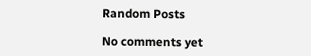Random Posts

No comments yet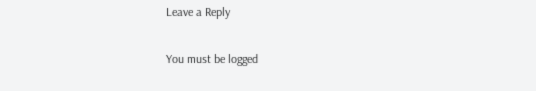Leave a Reply

You must be logged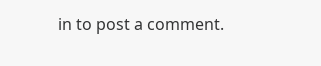in to post a comment.